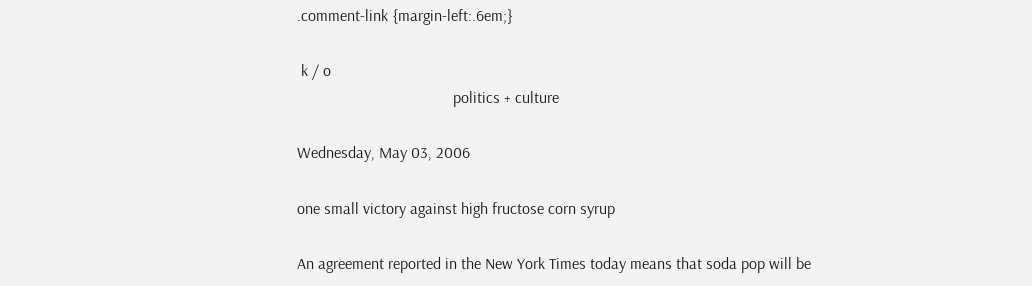.comment-link {margin-left:.6em;}

 k / o
                                       politics + culture

Wednesday, May 03, 2006

one small victory against high fructose corn syrup

An agreement reported in the New York Times today means that soda pop will be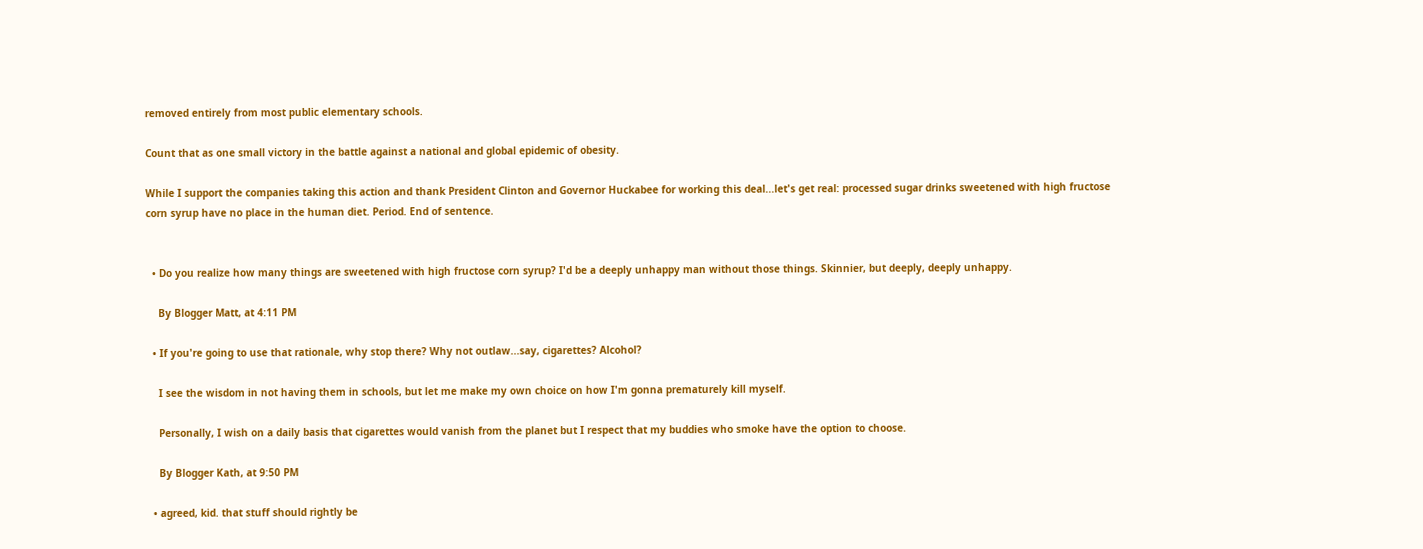removed entirely from most public elementary schools.

Count that as one small victory in the battle against a national and global epidemic of obesity.

While I support the companies taking this action and thank President Clinton and Governor Huckabee for working this deal...let's get real: processed sugar drinks sweetened with high fructose corn syrup have no place in the human diet. Period. End of sentence.


  • Do you realize how many things are sweetened with high fructose corn syrup? I'd be a deeply unhappy man without those things. Skinnier, but deeply, deeply unhappy.

    By Blogger Matt, at 4:11 PM

  • If you're going to use that rationale, why stop there? Why not outlaw...say, cigarettes? Alcohol?

    I see the wisdom in not having them in schools, but let me make my own choice on how I'm gonna prematurely kill myself.

    Personally, I wish on a daily basis that cigarettes would vanish from the planet but I respect that my buddies who smoke have the option to choose.

    By Blogger Kath, at 9:50 PM

  • agreed, kid. that stuff should rightly be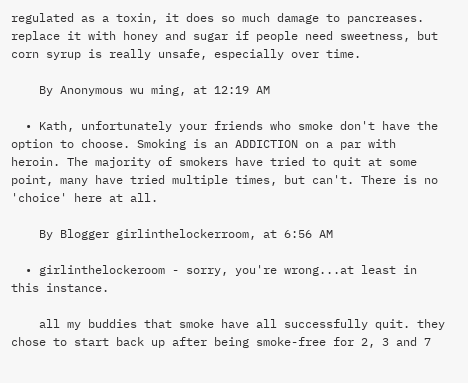regulated as a toxin, it does so much damage to pancreases. replace it with honey and sugar if people need sweetness, but corn syrup is really unsafe, especially over time.

    By Anonymous wu ming, at 12:19 AM

  • Kath, unfortunately your friends who smoke don't have the option to choose. Smoking is an ADDICTION on a par with heroin. The majority of smokers have tried to quit at some point, many have tried multiple times, but can't. There is no 'choice' here at all.

    By Blogger girlinthelockerroom, at 6:56 AM

  • girlinthelockeroom - sorry, you're wrong...at least in this instance.

    all my buddies that smoke have all successfully quit. they chose to start back up after being smoke-free for 2, 3 and 7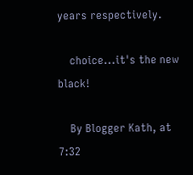years respectively.

    choice...it's the new black!

    By Blogger Kath, at 7:32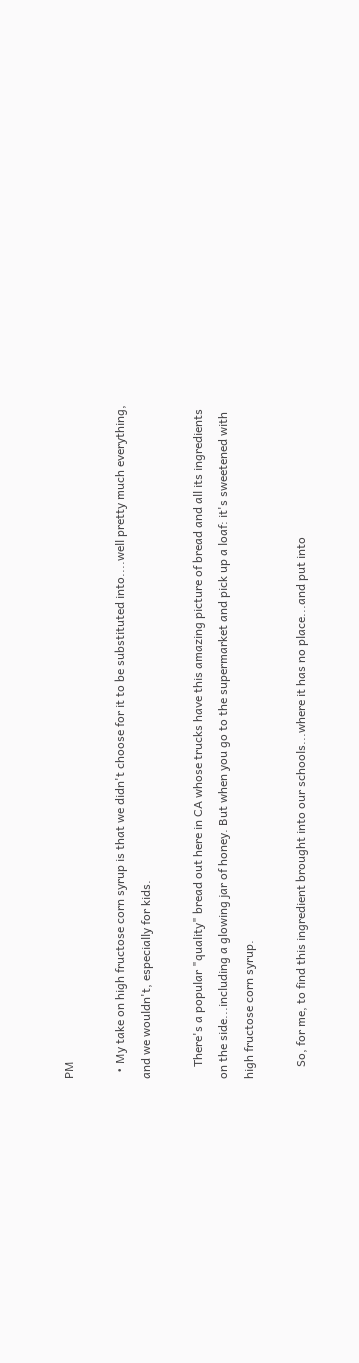PM

  • My take on high fructose corn syrup is that we didn't choose for it to be substituted into....well pretty much everything, and we wouldn't, especially for kids.

    There's a popular "quality" bread out here in CA whose trucks have this amazing picture of bread and all its ingredients on the side...including a glowing jar of honey. But when you go to the supermarket and pick up a loaf: it's sweetened with high fructose corn syrup.

    So, for me, to find this ingredient brought into our schools...where it has no place...and put into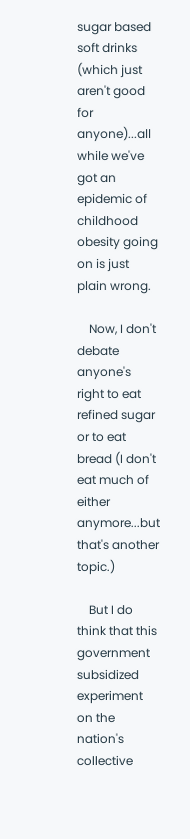sugar based soft drinks (which just aren't good for anyone)...all while we've got an epidemic of childhood obesity going on is just plain wrong.

    Now, I don't debate anyone's right to eat refined sugar or to eat bread (I don't eat much of either anymore...but that's another topic.)

    But I do think that this government subsidized experiment on the nation's collective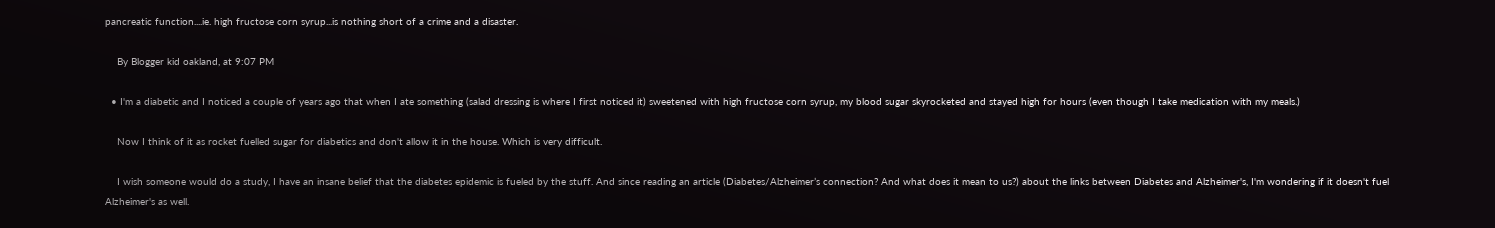pancreatic function....ie. high fructose corn syrup...is nothing short of a crime and a disaster.

    By Blogger kid oakland, at 9:07 PM

  • I'm a diabetic and I noticed a couple of years ago that when I ate something (salad dressing is where I first noticed it) sweetened with high fructose corn syrup, my blood sugar skyrocketed and stayed high for hours (even though I take medication with my meals.)

    Now I think of it as rocket fuelled sugar for diabetics and don't allow it in the house. Which is very difficult.

    I wish someone would do a study, I have an insane belief that the diabetes epidemic is fueled by the stuff. And since reading an article (Diabetes/Alzheimer’s connection? And what does it mean to us?) about the links between Diabetes and Alzheimer's, I'm wondering if it doesn't fuel Alzheimer's as well.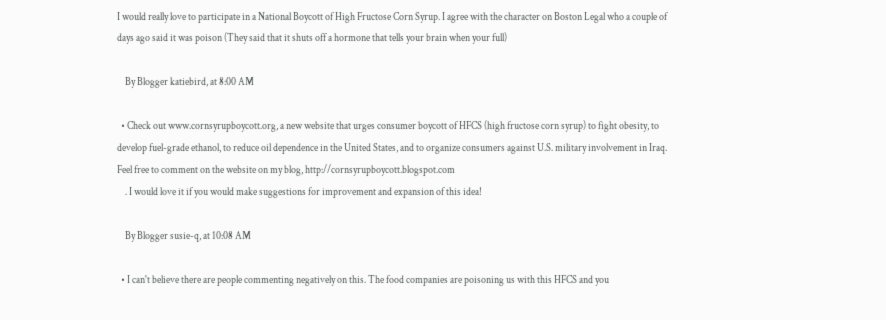I would really love to participate in a National Boycott of High Fructose Corn Syrup. I agree with the character on Boston Legal who a couple of days ago said it was poison (They said that it shuts off a hormone that tells your brain when your full)

    By Blogger katiebird, at 8:00 AM

  • Check out www.cornsyrupboycott.org, a new website that urges consumer boycott of HFCS (high fructose corn syrup) to fight obesity, to develop fuel-grade ethanol, to reduce oil dependence in the United States, and to organize consumers against U.S. military involvement in Iraq. Feel free to comment on the website on my blog, http://cornsyrupboycott.blogspot.com
    . I would love it if you would make suggestions for improvement and expansion of this idea!

    By Blogger susie-q, at 10:08 AM

  • I can't believe there are people commenting negatively on this. The food companies are poisoning us with this HFCS and you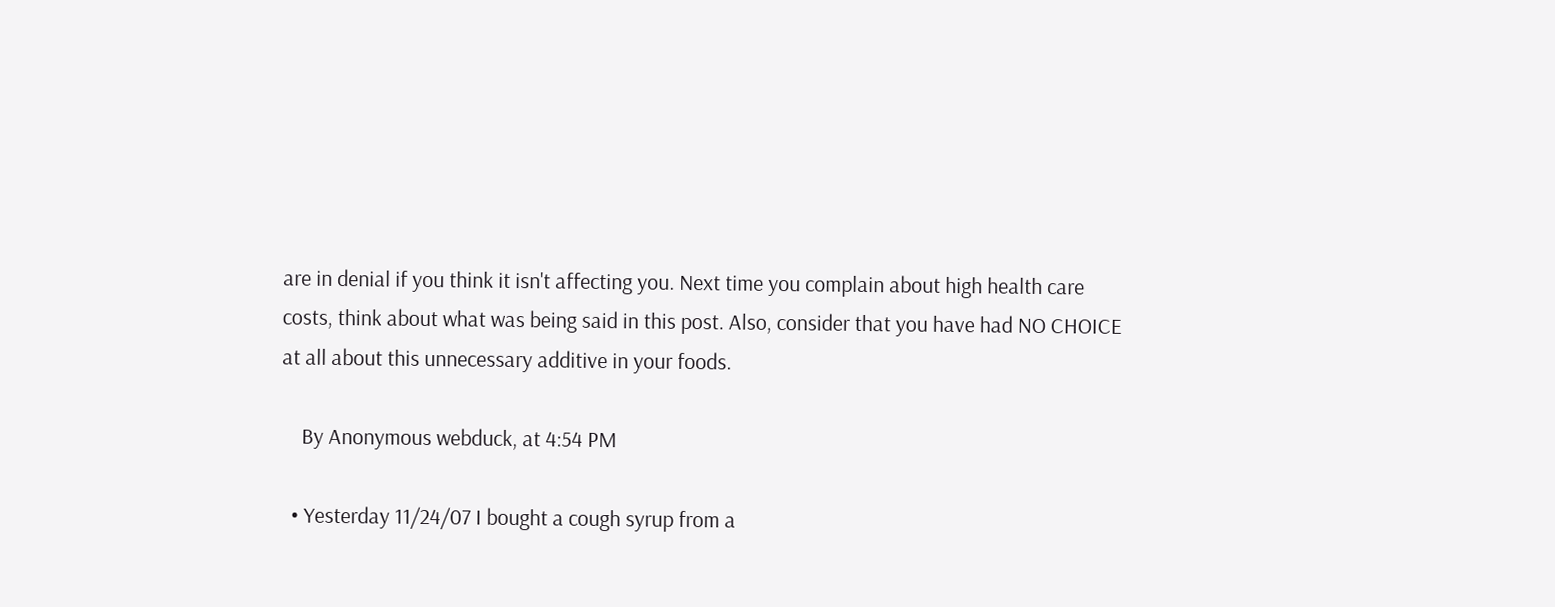are in denial if you think it isn't affecting you. Next time you complain about high health care costs, think about what was being said in this post. Also, consider that you have had NO CHOICE at all about this unnecessary additive in your foods.

    By Anonymous webduck, at 4:54 PM

  • Yesterday 11/24/07 I bought a cough syrup from a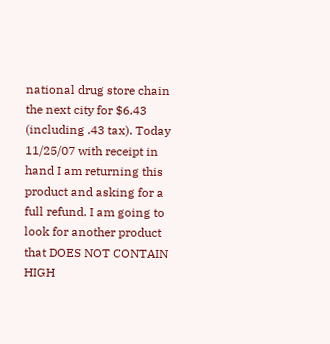national drug store chain the next city for $6.43 (including .43 tax). Today 11/25/07 with receipt in hand I am returning this product and asking for a full refund. I am going to look for another product that DOES NOT CONTAIN HIGH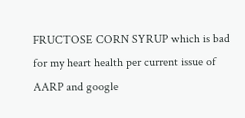FRUCTOSE CORN SYRUP which is bad for my heart health per current issue of AARP and google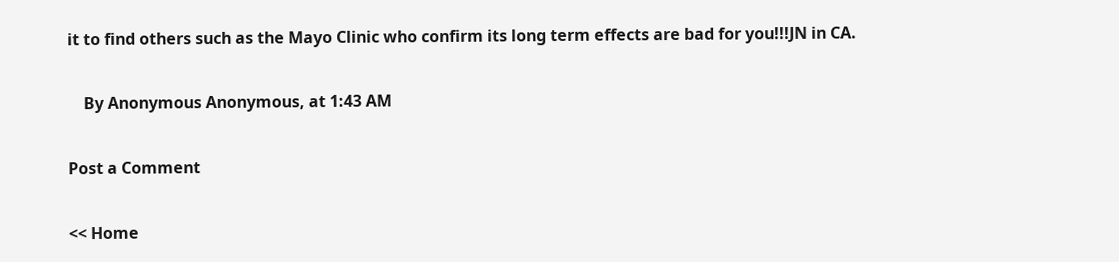it to find others such as the Mayo Clinic who confirm its long term effects are bad for you!!!JN in CA.

    By Anonymous Anonymous, at 1:43 AM

Post a Comment

<< Home